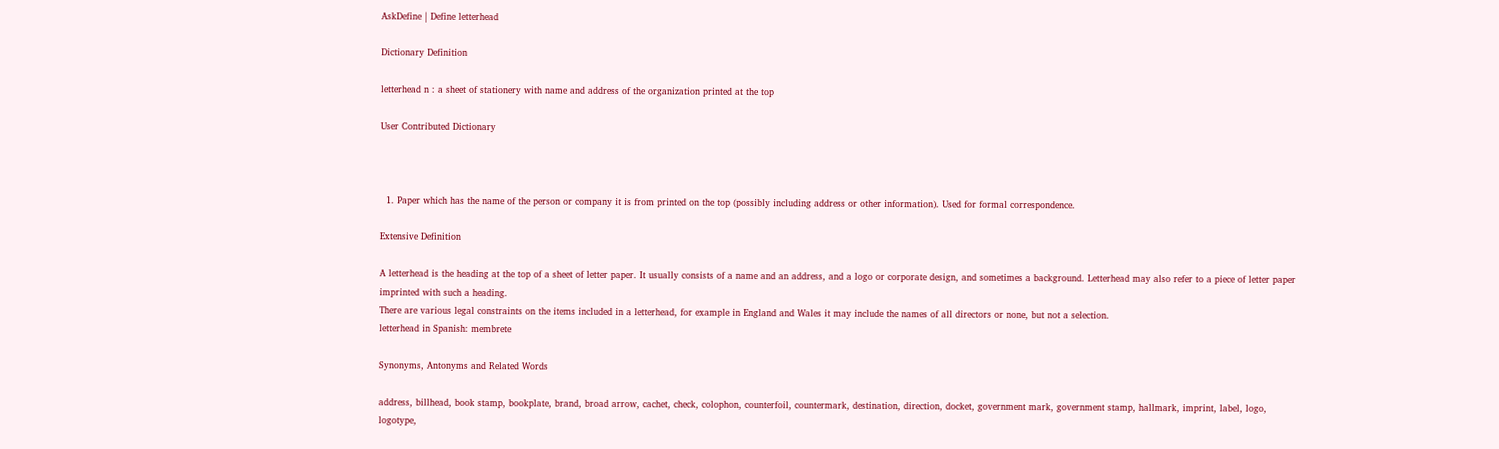AskDefine | Define letterhead

Dictionary Definition

letterhead n : a sheet of stationery with name and address of the organization printed at the top

User Contributed Dictionary



  1. Paper which has the name of the person or company it is from printed on the top (possibly including address or other information). Used for formal correspondence.

Extensive Definition

A letterhead is the heading at the top of a sheet of letter paper. It usually consists of a name and an address, and a logo or corporate design, and sometimes a background. Letterhead may also refer to a piece of letter paper imprinted with such a heading.
There are various legal constraints on the items included in a letterhead, for example in England and Wales it may include the names of all directors or none, but not a selection.
letterhead in Spanish: membrete

Synonyms, Antonyms and Related Words

address, billhead, book stamp, bookplate, brand, broad arrow, cachet, check, colophon, counterfoil, countermark, destination, direction, docket, government mark, government stamp, hallmark, imprint, label, logo, logotype,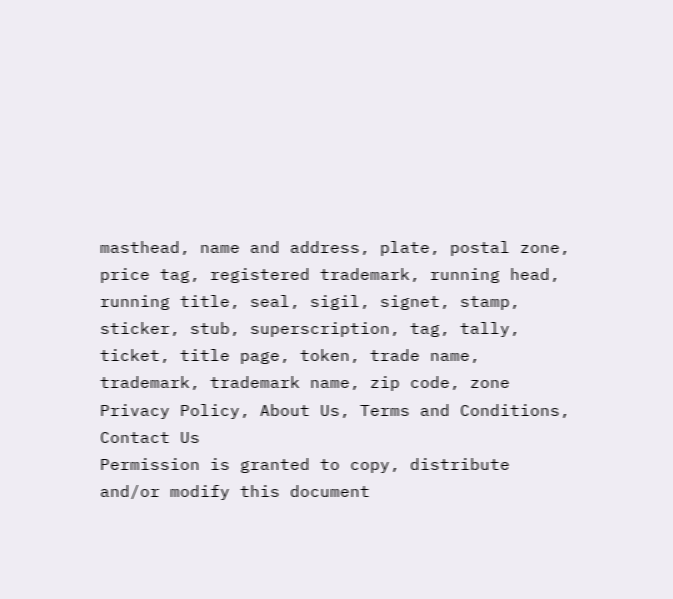masthead, name and address, plate, postal zone, price tag, registered trademark, running head, running title, seal, sigil, signet, stamp, sticker, stub, superscription, tag, tally, ticket, title page, token, trade name, trademark, trademark name, zip code, zone
Privacy Policy, About Us, Terms and Conditions, Contact Us
Permission is granted to copy, distribute and/or modify this document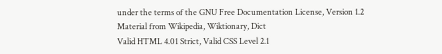under the terms of the GNU Free Documentation License, Version 1.2
Material from Wikipedia, Wiktionary, Dict
Valid HTML 4.01 Strict, Valid CSS Level 2.1